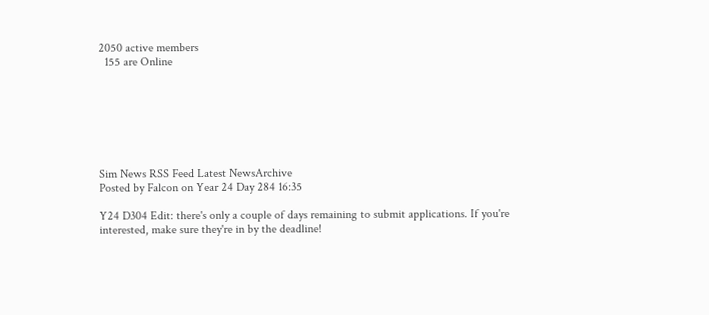2050 active members
  155 are Online







Sim News RSS Feed Latest NewsArchive
Posted by Falcon on Year 24 Day 284 16:35

Y24 D304 Edit: there's only a couple of days remaining to submit applications. If you're interested, make sure they're in by the deadline!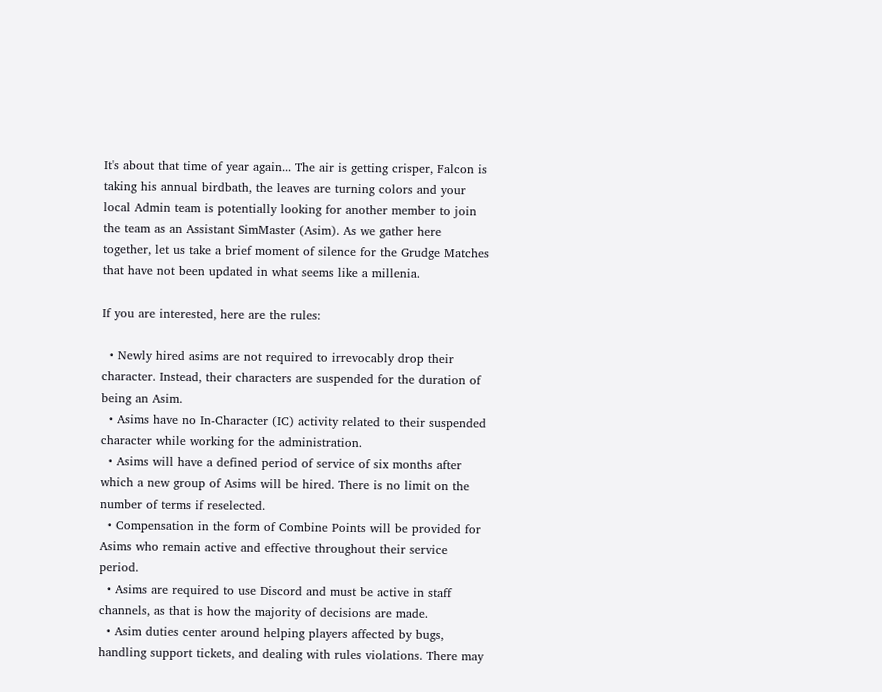It's about that time of year again... The air is getting crisper, Falcon is taking his annual birdbath, the leaves are turning colors and your local Admin team is potentially looking for another member to join the team as an Assistant SimMaster (Asim). As we gather here together, let us take a brief moment of silence for the Grudge Matches that have not been updated in what seems like a millenia.

If you are interested, here are the rules:

  • Newly hired asims are not required to irrevocably drop their character. Instead, their characters are suspended for the duration of being an Asim.
  • Asims have no In-Character (IC) activity related to their suspended character while working for the administration.
  • Asims will have a defined period of service of six months after which a new group of Asims will be hired. There is no limit on the number of terms if reselected.
  • Compensation in the form of Combine Points will be provided for Asims who remain active and effective throughout their service period.
  • Asims are required to use Discord and must be active in staff channels, as that is how the majority of decisions are made.
  • Asim duties center around helping players affected by bugs, handling support tickets, and dealing with rules violations. There may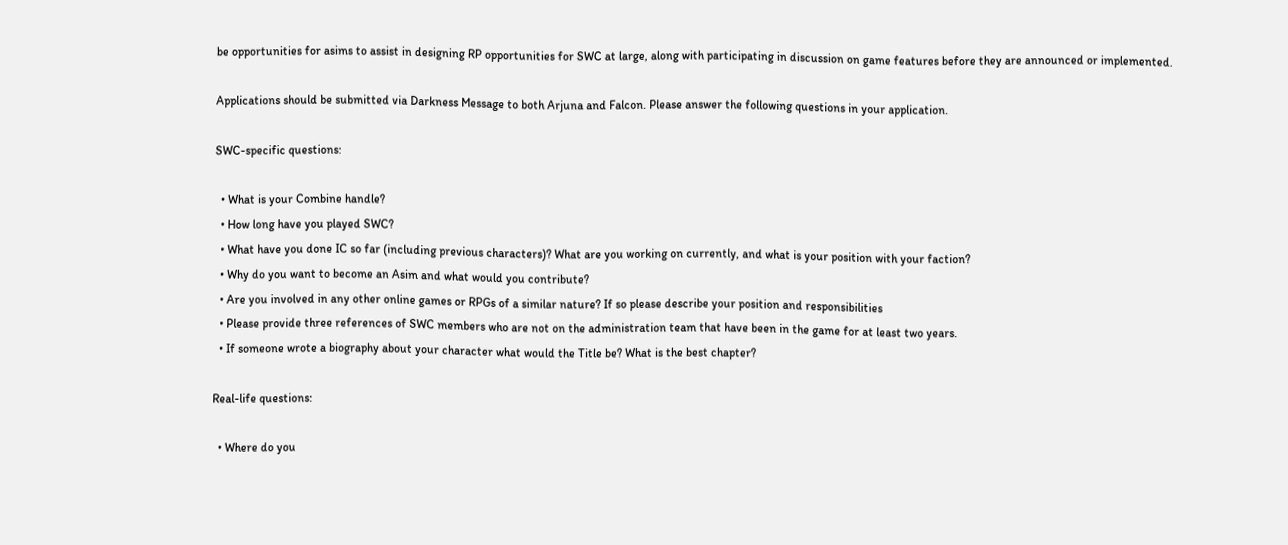be opportunities for asims to assist in designing RP opportunities for SWC at large, along with participating in discussion on game features before they are announced or implemented.

Applications should be submitted via Darkness Message to both Arjuna and Falcon. Please answer the following questions in your application.

SWC-specific questions:

  • What is your Combine handle?
  • How long have you played SWC?
  • What have you done IC so far (including previous characters)? What are you working on currently, and what is your position with your faction?
  • Why do you want to become an Asim and what would you contribute?
  • Are you involved in any other online games or RPGs of a similar nature? If so please describe your position and responsibilities
  • Please provide three references of SWC members who are not on the administration team that have been in the game for at least two years.
  • If someone wrote a biography about your character what would the Title be? What is the best chapter?

Real-life questions:

  • Where do you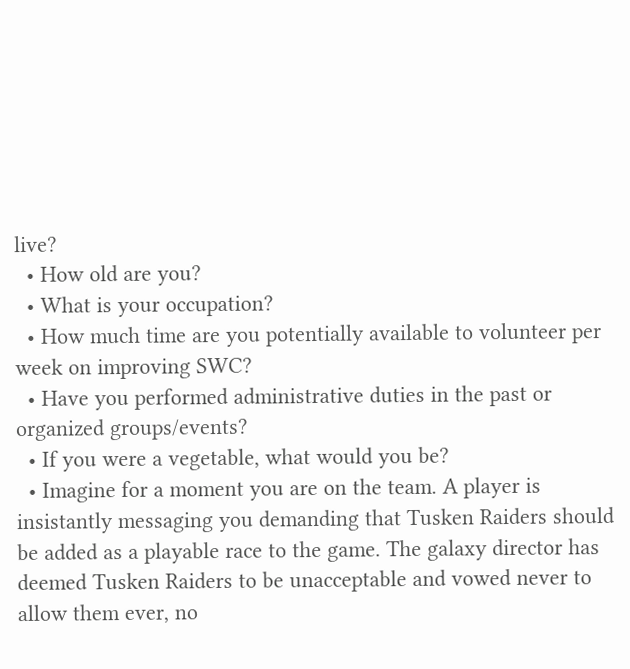live?
  • How old are you?
  • What is your occupation?
  • How much time are you potentially available to volunteer per week on improving SWC?
  • Have you performed administrative duties in the past or organized groups/events?
  • If you were a vegetable, what would you be?
  • Imagine for a moment you are on the team. A player is insistantly messaging you demanding that Tusken Raiders should be added as a playable race to the game. The galaxy director has deemed Tusken Raiders to be unacceptable and vowed never to allow them ever, no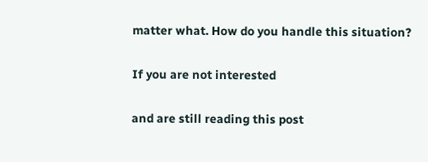matter what. How do you handle this situation?

If you are not interested

and are still reading this post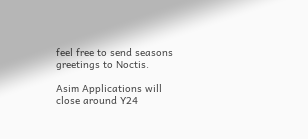feel free to send seasons greetings to Noctis.

Asim Applications will close around Y24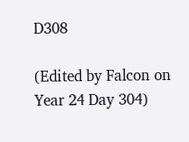D308

(Edited by Falcon on Year 24 Day 304)